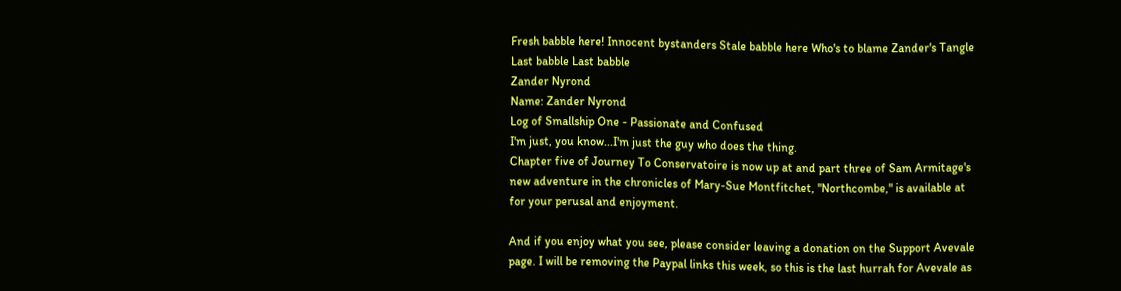Fresh babble here! Innocent bystanders Stale babble here Who's to blame Zander's Tangle Last babble Last babble
Zander Nyrond
Name: Zander Nyrond
Log of Smallship One - Passionate and Confused
I'm just, you know...I'm just the guy who does the thing.
Chapter five of Journey To Conservatoire is now up at and part three of Sam Armitage's new adventure in the chronicles of Mary-Sue Montfitchet, "Northcombe," is available at for your perusal and enjoyment.

And if you enjoy what you see, please consider leaving a donation on the Support Avevale page. I will be removing the Paypal links this week, so this is the last hurrah for Avevale as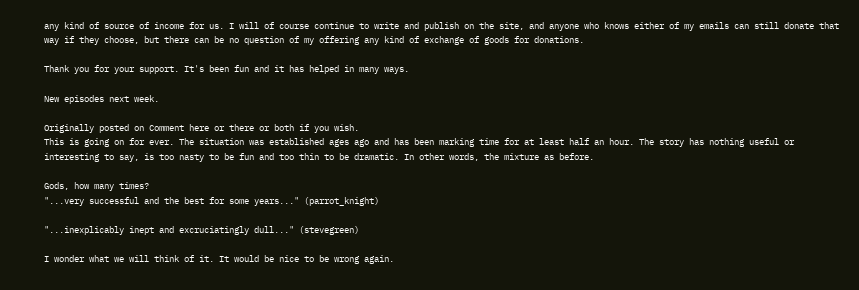any kind of source of income for us. I will of course continue to write and publish on the site, and anyone who knows either of my emails can still donate that way if they choose, but there can be no question of my offering any kind of exchange of goods for donations.

Thank you for your support. It's been fun and it has helped in many ways.

New episodes next week.

Originally posted on Comment here or there or both if you wish.
This is going on for ever. The situation was established ages ago and has been marking time for at least half an hour. The story has nothing useful or interesting to say, is too nasty to be fun and too thin to be dramatic. In other words, the mixture as before.

Gods, how many times?
"...very successful and the best for some years..." (parrot_knight)

"...inexplicably inept and excruciatingly dull..." (stevegreen)

I wonder what we will think of it. It would be nice to be wrong again.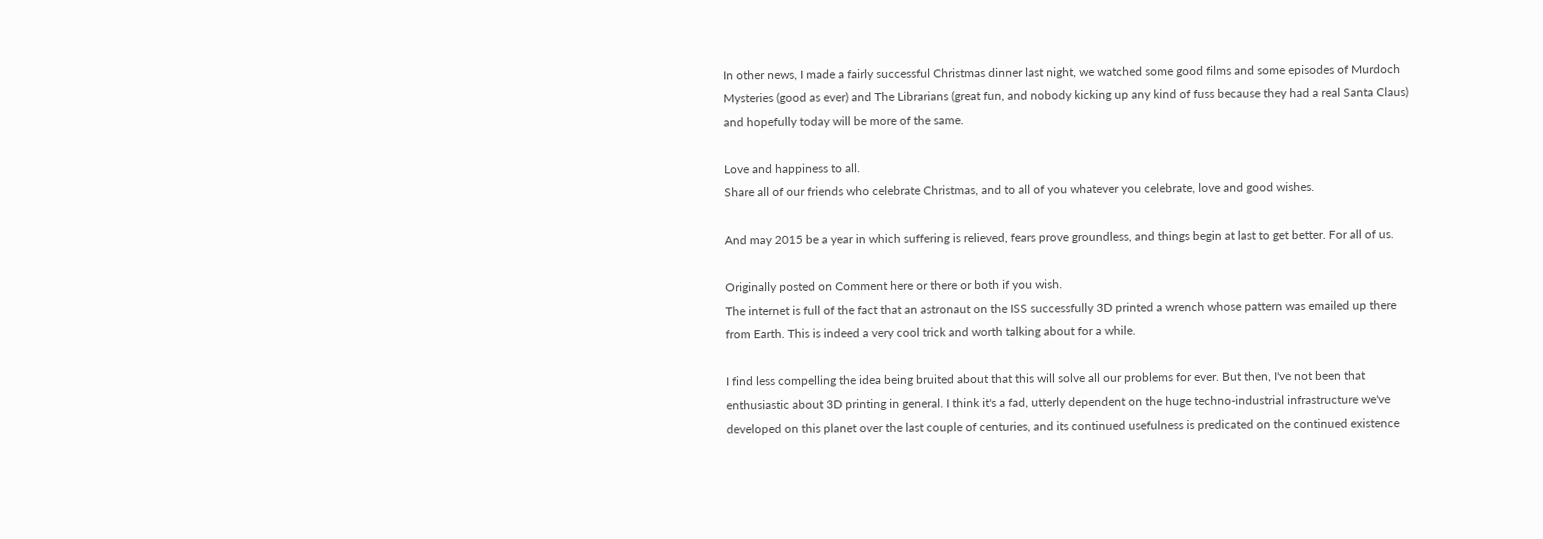In other news, I made a fairly successful Christmas dinner last night, we watched some good films and some episodes of Murdoch Mysteries (good as ever) and The Librarians (great fun, and nobody kicking up any kind of fuss because they had a real Santa Claus) and hopefully today will be more of the same.

Love and happiness to all.
Share all of our friends who celebrate Christmas, and to all of you whatever you celebrate, love and good wishes.

And may 2015 be a year in which suffering is relieved, fears prove groundless, and things begin at last to get better. For all of us.

Originally posted on Comment here or there or both if you wish.
The internet is full of the fact that an astronaut on the ISS successfully 3D printed a wrench whose pattern was emailed up there from Earth. This is indeed a very cool trick and worth talking about for a while.

I find less compelling the idea being bruited about that this will solve all our problems for ever. But then, I've not been that enthusiastic about 3D printing in general. I think it's a fad, utterly dependent on the huge techno-industrial infrastructure we've developed on this planet over the last couple of centuries, and its continued usefulness is predicated on the continued existence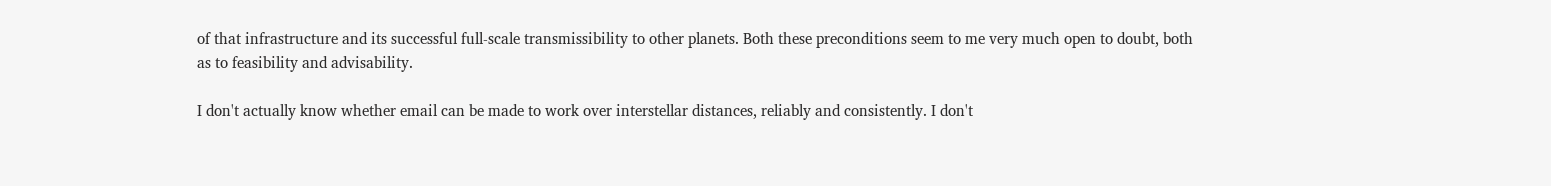of that infrastructure and its successful full-scale transmissibility to other planets. Both these preconditions seem to me very much open to doubt, both as to feasibility and advisability.

I don't actually know whether email can be made to work over interstellar distances, reliably and consistently. I don't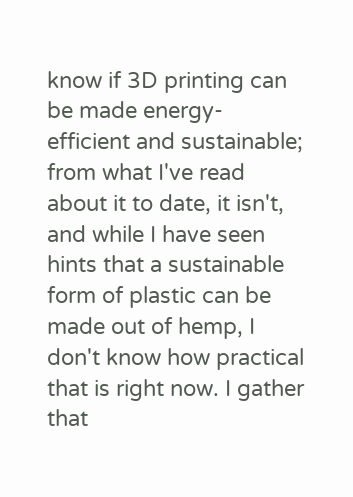know if 3D printing can be made energy-efficient and sustainable; from what I've read about it to date, it isn't, and while I have seen hints that a sustainable form of plastic can be made out of hemp, I don't know how practical that is right now. I gather that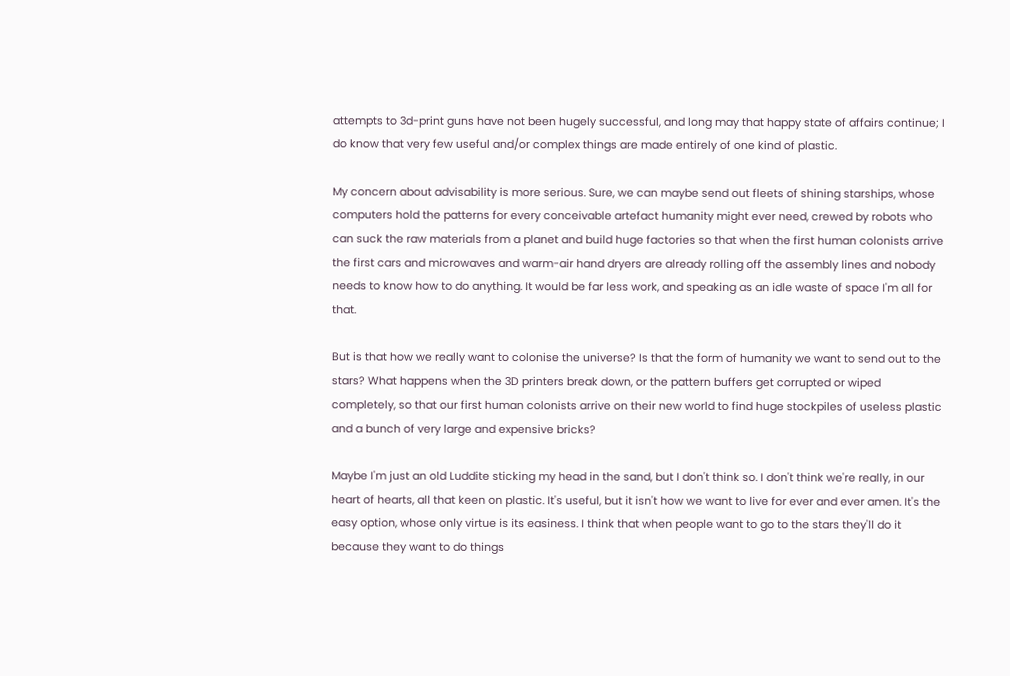attempts to 3d-print guns have not been hugely successful, and long may that happy state of affairs continue; I do know that very few useful and/or complex things are made entirely of one kind of plastic.

My concern about advisability is more serious. Sure, we can maybe send out fleets of shining starships, whose computers hold the patterns for every conceivable artefact humanity might ever need, crewed by robots who can suck the raw materials from a planet and build huge factories so that when the first human colonists arrive the first cars and microwaves and warm-air hand dryers are already rolling off the assembly lines and nobody needs to know how to do anything. It would be far less work, and speaking as an idle waste of space I'm all for that.

But is that how we really want to colonise the universe? Is that the form of humanity we want to send out to the stars? What happens when the 3D printers break down, or the pattern buffers get corrupted or wiped completely, so that our first human colonists arrive on their new world to find huge stockpiles of useless plastic and a bunch of very large and expensive bricks?

Maybe I'm just an old Luddite sticking my head in the sand, but I don't think so. I don't think we're really, in our heart of hearts, all that keen on plastic. It's useful, but it isn't how we want to live for ever and ever amen. It's the easy option, whose only virtue is its easiness. I think that when people want to go to the stars they'll do it because they want to do things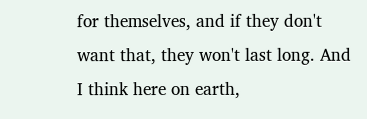for themselves, and if they don't want that, they won't last long. And I think here on earth,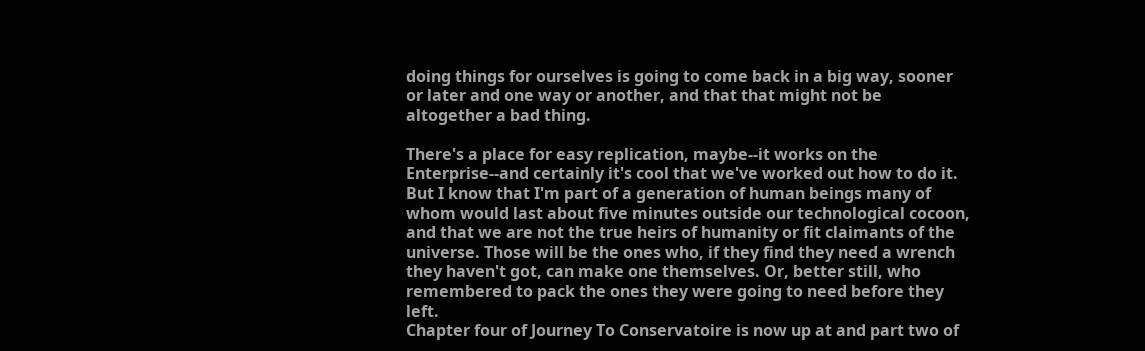doing things for ourselves is going to come back in a big way, sooner or later and one way or another, and that that might not be altogether a bad thing.

There's a place for easy replication, maybe--it works on the Enterprise--and certainly it's cool that we've worked out how to do it. But I know that I'm part of a generation of human beings many of whom would last about five minutes outside our technological cocoon, and that we are not the true heirs of humanity or fit claimants of the universe. Those will be the ones who, if they find they need a wrench they haven't got, can make one themselves. Or, better still, who remembered to pack the ones they were going to need before they left.
Chapter four of Journey To Conservatoire is now up at and part two of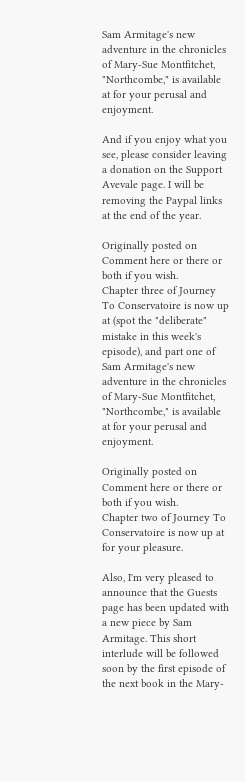Sam Armitage's new adventure in the chronicles of Mary-Sue Montfitchet, "Northcombe," is available at for your perusal and enjoyment.

And if you enjoy what you see, please consider leaving a donation on the Support Avevale page. I will be removing the Paypal links at the end of the year.

Originally posted on Comment here or there or both if you wish.
Chapter three of Journey To Conservatoire is now up at (spot the "deliberate" mistake in this week's episode), and part one of Sam Armitage's new adventure in the chronicles of Mary-Sue Montfitchet, "Northcombe," is available at for your perusal and enjoyment.

Originally posted on Comment here or there or both if you wish.
Chapter two of Journey To Conservatoire is now up at for your pleasure.

Also, I'm very pleased to announce that the Guests page has been updated with a new piece by Sam Armitage. This short interlude will be followed soon by the first episode of the next book in the Mary-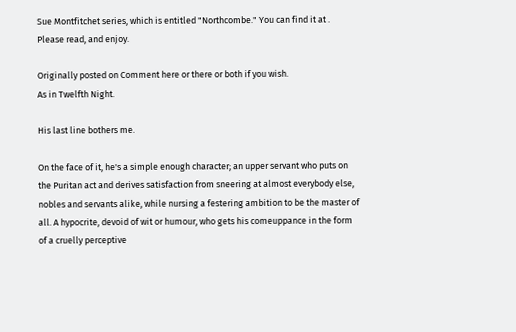Sue Montfitchet series, which is entitled "Northcombe." You can find it at . Please read, and enjoy.

Originally posted on Comment here or there or both if you wish.
As in Twelfth Night.

His last line bothers me.

On the face of it, he's a simple enough character; an upper servant who puts on the Puritan act and derives satisfaction from sneering at almost everybody else, nobles and servants alike, while nursing a festering ambition to be the master of all. A hypocrite, devoid of wit or humour, who gets his comeuppance in the form of a cruelly perceptive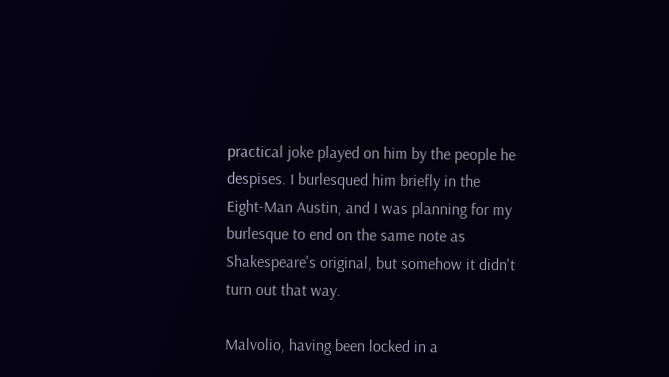practical joke played on him by the people he despises. I burlesqued him briefly in the Eight-Man Austin, and I was planning for my burlesque to end on the same note as Shakespeare's original, but somehow it didn't turn out that way.

Malvolio, having been locked in a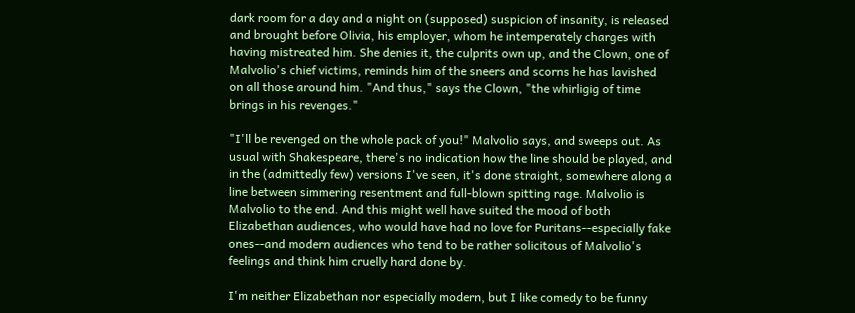dark room for a day and a night on (supposed) suspicion of insanity, is released and brought before Olivia, his employer, whom he intemperately charges with having mistreated him. She denies it, the culprits own up, and the Clown, one of Malvolio's chief victims, reminds him of the sneers and scorns he has lavished on all those around him. "And thus," says the Clown, "the whirligig of time brings in his revenges."

"I'll be revenged on the whole pack of you!" Malvolio says, and sweeps out. As usual with Shakespeare, there's no indication how the line should be played, and in the (admittedly few) versions I've seen, it's done straight, somewhere along a line between simmering resentment and full-blown spitting rage. Malvolio is Malvolio to the end. And this might well have suited the mood of both Elizabethan audiences, who would have had no love for Puritans--especially fake ones--and modern audiences who tend to be rather solicitous of Malvolio's feelings and think him cruelly hard done by.

I'm neither Elizabethan nor especially modern, but I like comedy to be funny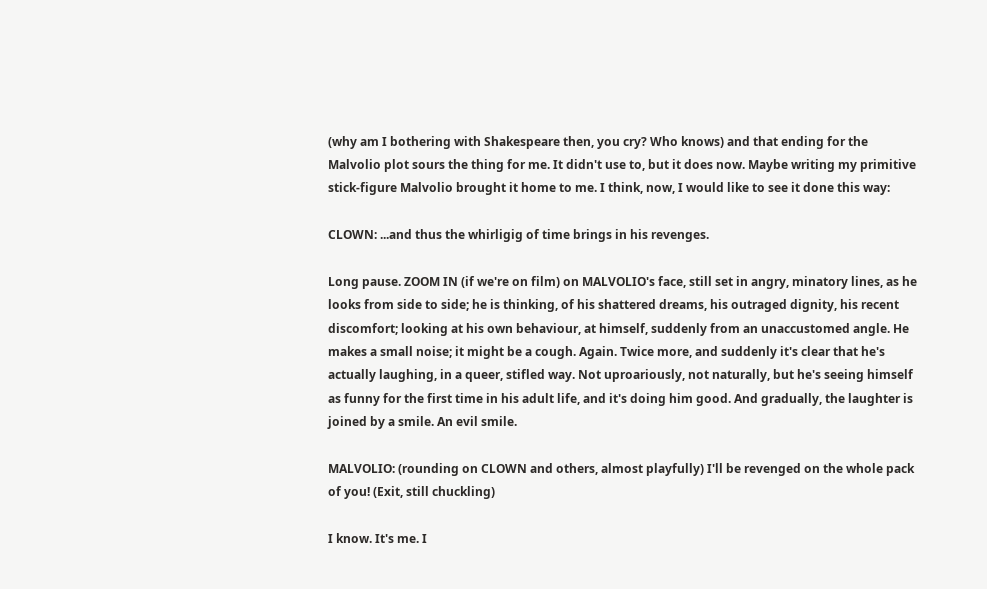(why am I bothering with Shakespeare then, you cry? Who knows) and that ending for the Malvolio plot sours the thing for me. It didn't use to, but it does now. Maybe writing my primitive stick-figure Malvolio brought it home to me. I think, now, I would like to see it done this way:

CLOWN: ...and thus the whirligig of time brings in his revenges.

Long pause. ZOOM IN (if we're on film) on MALVOLIO's face, still set in angry, minatory lines, as he looks from side to side; he is thinking, of his shattered dreams, his outraged dignity, his recent discomfort; looking at his own behaviour, at himself, suddenly from an unaccustomed angle. He makes a small noise; it might be a cough. Again. Twice more, and suddenly it's clear that he's actually laughing, in a queer, stifled way. Not uproariously, not naturally, but he's seeing himself as funny for the first time in his adult life, and it's doing him good. And gradually, the laughter is joined by a smile. An evil smile.

MALVOLIO: (rounding on CLOWN and others, almost playfully) I'll be revenged on the whole pack of you! (Exit, still chuckling)

I know. It's me. I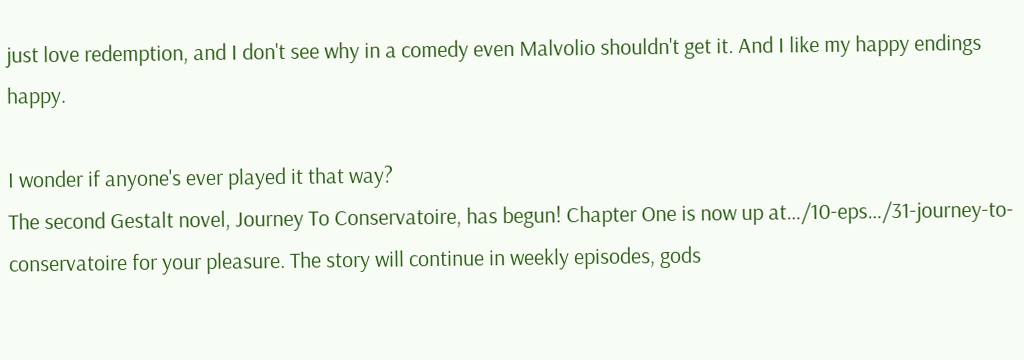just love redemption, and I don't see why in a comedy even Malvolio shouldn't get it. And I like my happy endings happy.

I wonder if anyone's ever played it that way?
The second Gestalt novel, Journey To Conservatoire, has begun! Chapter One is now up at…/10-eps…/31-journey-to-conservatoire for your pleasure. The story will continue in weekly episodes, gods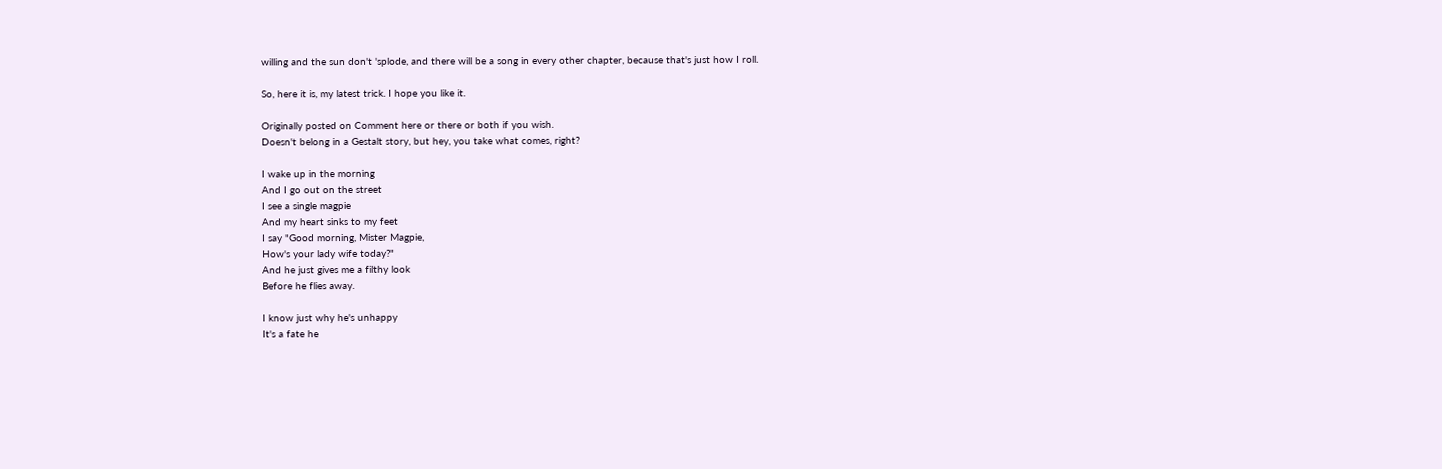willing and the sun don't 'splode, and there will be a song in every other chapter, because that's just how I roll.

So, here it is, my latest trick. I hope you like it.

Originally posted on Comment here or there or both if you wish.
Doesn't belong in a Gestalt story, but hey, you take what comes, right?

I wake up in the morning
And I go out on the street
I see a single magpie
And my heart sinks to my feet
I say "Good morning, Mister Magpie,
How's your lady wife today?"
And he just gives me a filthy look
Before he flies away.

I know just why he's unhappy
It's a fate he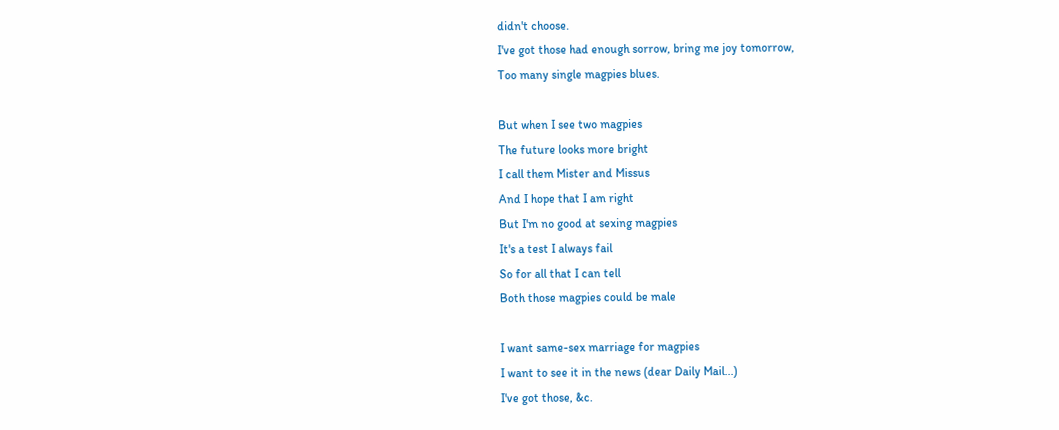didn't choose.
I've got those had enough sorrow, bring me joy tomorrow,
Too many single magpies blues.

But when I see two magpies
The future looks more bright
I call them Mister and Missus
And I hope that I am right
But I'm no good at sexing magpies
It's a test I always fail
So for all that I can tell
Both those magpies could be male

I want same-sex marriage for magpies
I want to see it in the news (dear Daily Mail...)
I've got those, &c.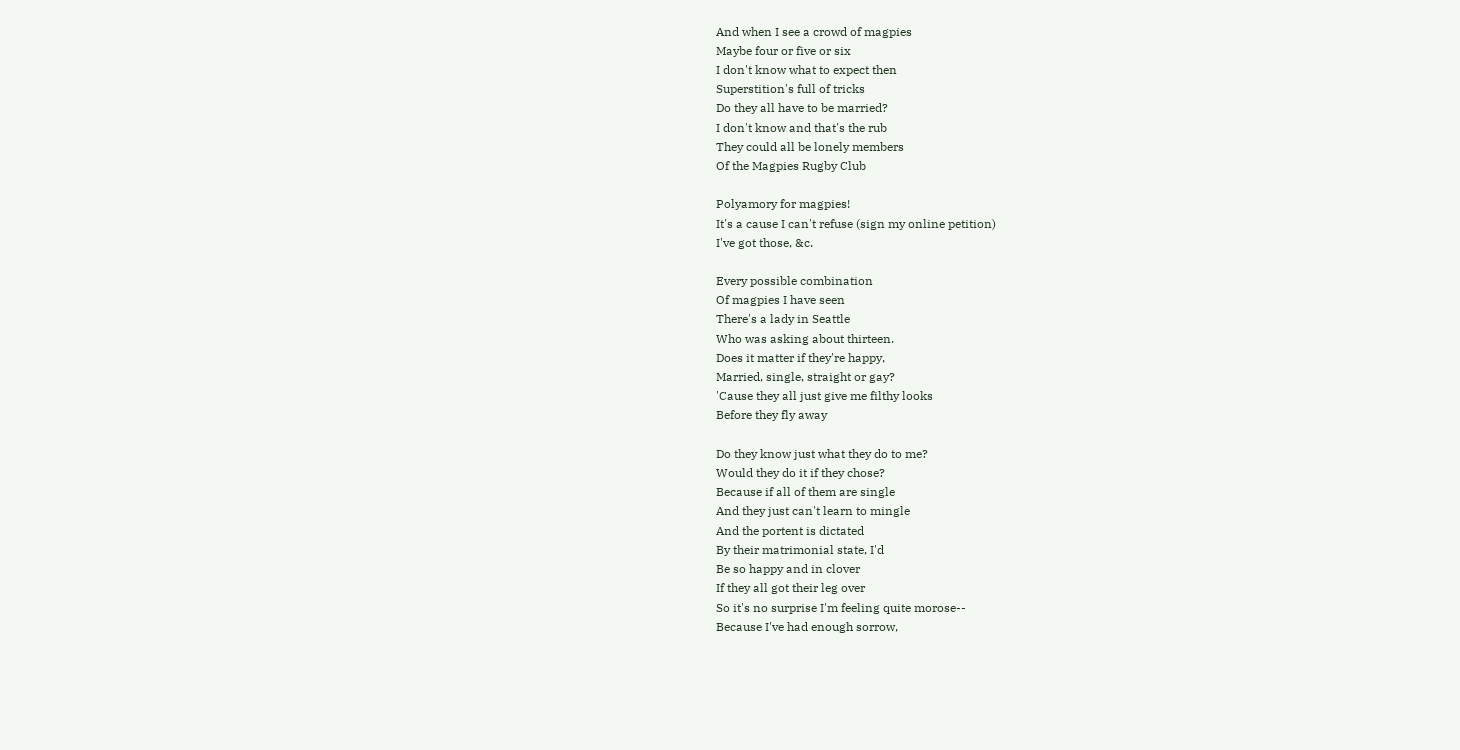And when I see a crowd of magpies
Maybe four or five or six
I don't know what to expect then
Superstition's full of tricks
Do they all have to be married?
I don't know and that's the rub
They could all be lonely members
Of the Magpies Rugby Club

Polyamory for magpies!
It's a cause I can't refuse (sign my online petition)
I've got those, &c.

Every possible combination
Of magpies I have seen
There's a lady in Seattle
Who was asking about thirteen.
Does it matter if they're happy,
Married, single, straight or gay?
'Cause they all just give me filthy looks
Before they fly away

Do they know just what they do to me?
Would they do it if they chose?
Because if all of them are single
And they just can't learn to mingle
And the portent is dictated
By their matrimonial state, I'd
Be so happy and in clover
If they all got their leg over
So it's no surprise I'm feeling quite morose--
Because I've had enough sorrow,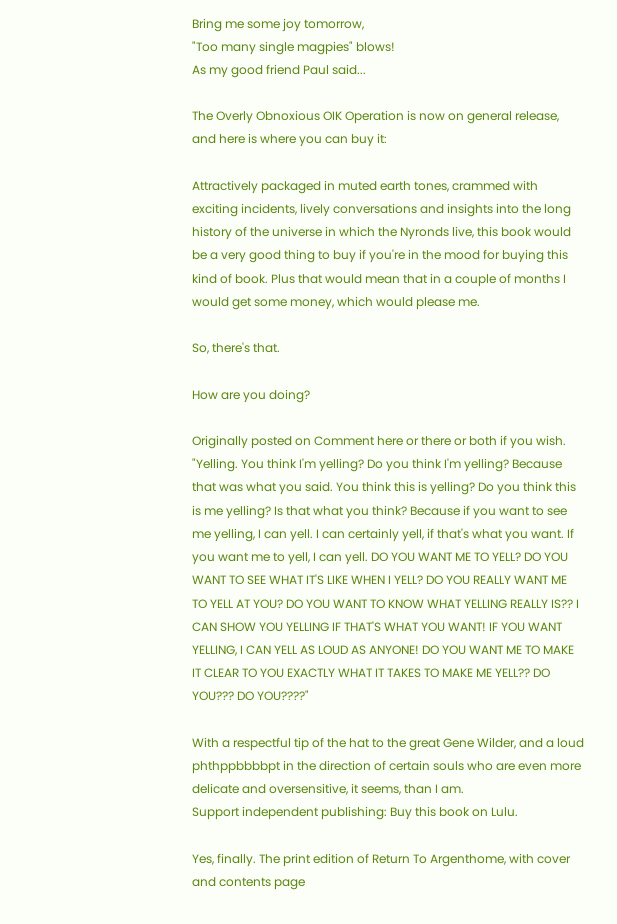Bring me some joy tomorrow,
"Too many single magpies" blows!
As my good friend Paul said...

The Overly Obnoxious OIK Operation is now on general release, and here is where you can buy it:

Attractively packaged in muted earth tones, crammed with exciting incidents, lively conversations and insights into the long history of the universe in which the Nyronds live, this book would be a very good thing to buy if you're in the mood for buying this kind of book. Plus that would mean that in a couple of months I would get some money, which would please me.

So, there's that.

How are you doing?

Originally posted on Comment here or there or both if you wish.
"Yelling. You think I'm yelling? Do you think I'm yelling? Because that was what you said. You think this is yelling? Do you think this is me yelling? Is that what you think? Because if you want to see me yelling, I can yell. I can certainly yell, if that's what you want. If you want me to yell, I can yell. DO YOU WANT ME TO YELL? DO YOU WANT TO SEE WHAT IT'S LIKE WHEN I YELL? DO YOU REALLY WANT ME TO YELL AT YOU? DO YOU WANT TO KNOW WHAT YELLING REALLY IS?? I CAN SHOW YOU YELLING IF THAT'S WHAT YOU WANT! IF YOU WANT YELLING, I CAN YELL AS LOUD AS ANYONE! DO YOU WANT ME TO MAKE IT CLEAR TO YOU EXACTLY WHAT IT TAKES TO MAKE ME YELL?? DO YOU??? DO YOU????"

With a respectful tip of the hat to the great Gene Wilder, and a loud phthppbbbbpt in the direction of certain souls who are even more delicate and oversensitive, it seems, than I am.
Support independent publishing: Buy this book on Lulu.

Yes, finally. The print edition of Return To Argenthome, with cover and contents page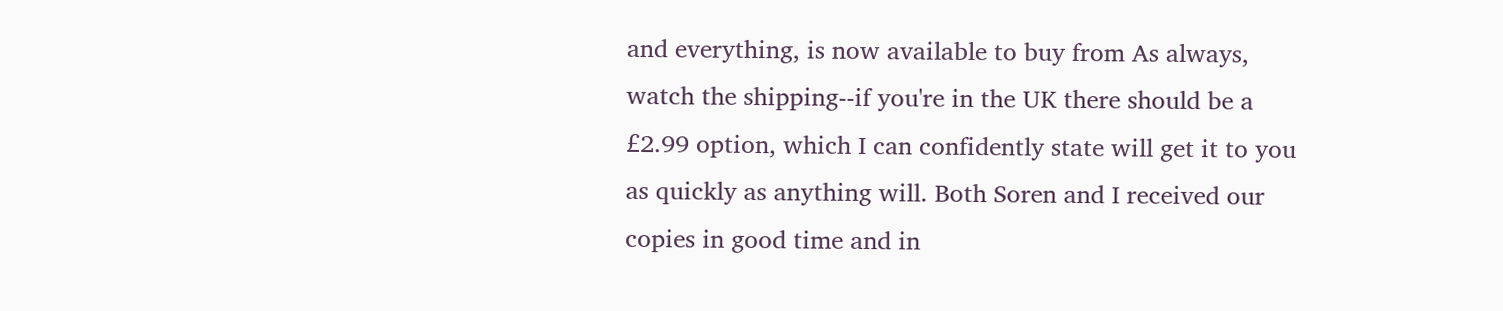and everything, is now available to buy from As always, watch the shipping--if you're in the UK there should be a £2.99 option, which I can confidently state will get it to you as quickly as anything will. Both Soren and I received our copies in good time and in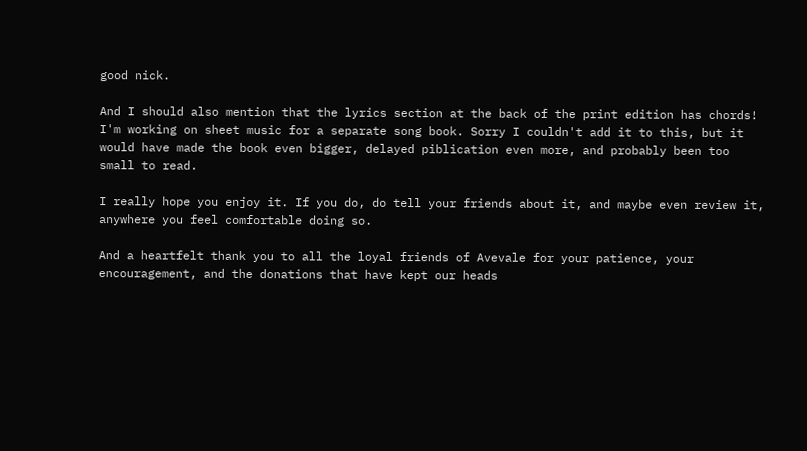good nick.

And I should also mention that the lyrics section at the back of the print edition has chords! I'm working on sheet music for a separate song book. Sorry I couldn't add it to this, but it would have made the book even bigger, delayed piblication even more, and probably been too small to read.

I really hope you enjoy it. If you do, do tell your friends about it, and maybe even review it, anywhere you feel comfortable doing so.

And a heartfelt thank you to all the loyal friends of Avevale for your patience, your encouragement, and the donations that have kept our heads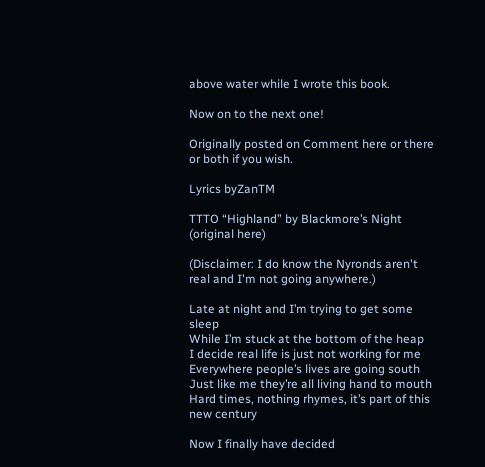above water while I wrote this book.

Now on to the next one!

Originally posted on Comment here or there or both if you wish.

Lyrics byZanTM

TTTO “Highland” by Blackmore’s Night (original here)

(Disclaimer: I do know the Nyronds aren't real and I'm not going anywhere.)

Late at night and I’m trying to get some sleep
While I’m stuck at the bottom of the heap
I decide real life is just not working for me
Everywhere people’s lives are going south
Just like me they’re all living hand to mouth
Hard times, nothing rhymes, it’s part of this new century

Now I finally have decided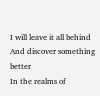I will leave it all behind
And discover something better
In the realms of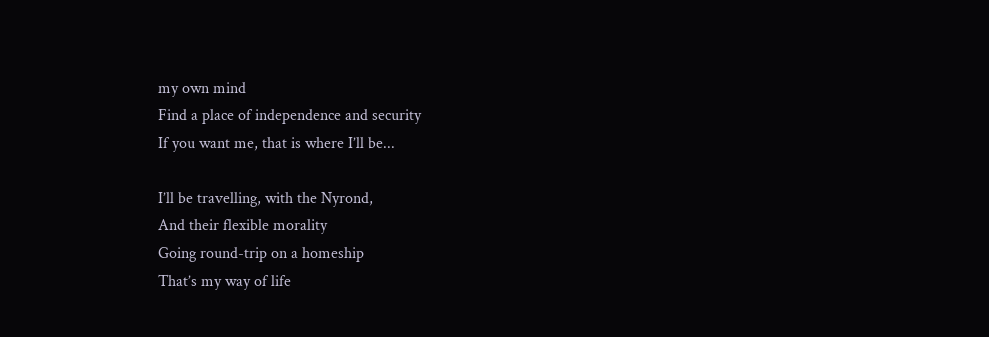my own mind
Find a place of independence and security
If you want me, that is where I’ll be...

I’ll be travelling, with the Nyrond,
And their flexible morality
Going round-trip on a homeship
That’s my way of life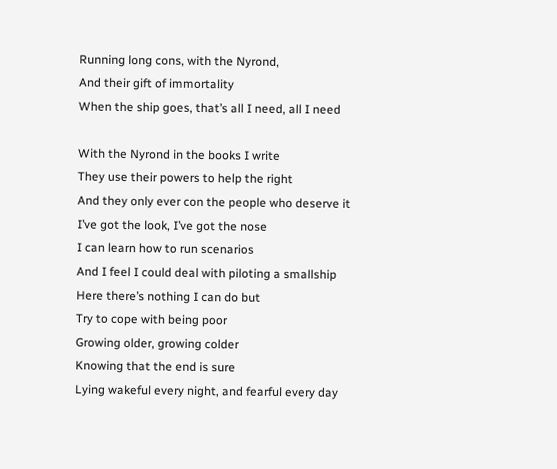Running long cons, with the Nyrond,
And their gift of immortality
When the ship goes, that’s all I need, all I need

With the Nyrond in the books I write
They use their powers to help the right
And they only ever con the people who deserve it
I’ve got the look, I’ve got the nose
I can learn how to run scenarios
And I feel I could deal with piloting a smallship
Here there’s nothing I can do but
Try to cope with being poor
Growing older, growing colder
Knowing that the end is sure
Lying wakeful every night, and fearful every day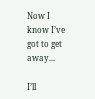Now I know I’ve got to get away...

I’ll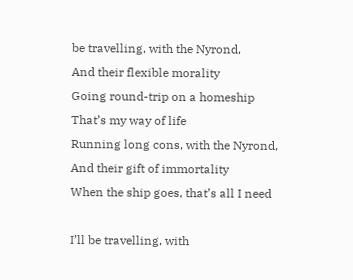be travelling, with the Nyrond,
And their flexible morality
Going round-trip on a homeship
That’s my way of life
Running long cons, with the Nyrond,
And their gift of immortality
When the ship goes, that’s all I need

I’ll be travelling, with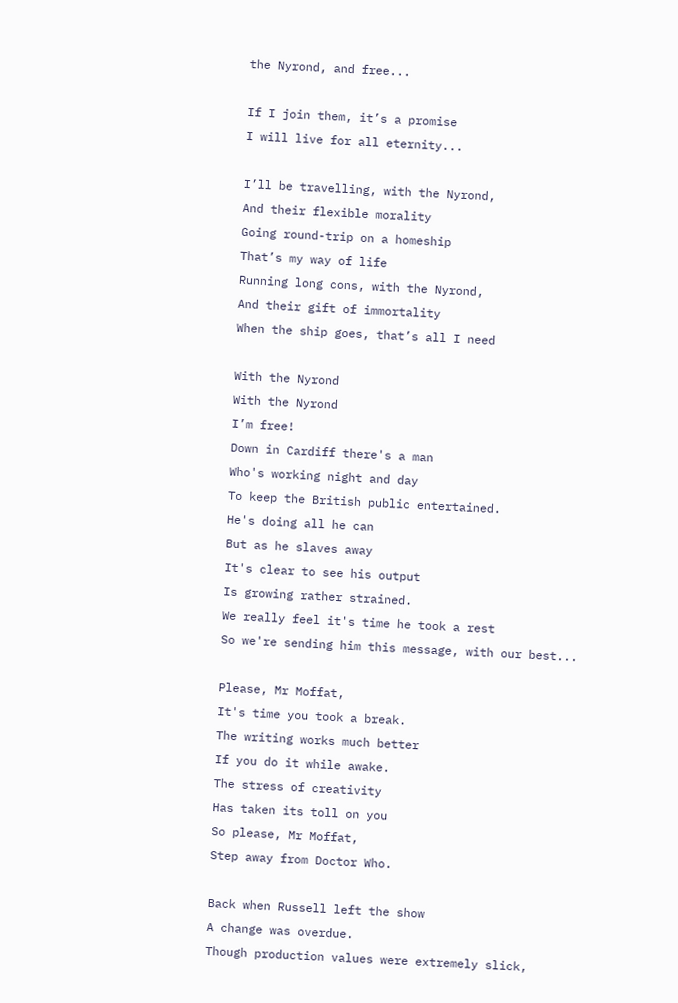the Nyrond, and free...

If I join them, it’s a promise
I will live for all eternity...

I’ll be travelling, with the Nyrond,
And their flexible morality
Going round-trip on a homeship
That’s my way of life
Running long cons, with the Nyrond,
And their gift of immortality
When the ship goes, that’s all I need

With the Nyrond
With the Nyrond
I’m free!
Down in Cardiff there's a man
Who's working night and day
To keep the British public entertained.
He's doing all he can
But as he slaves away
It's clear to see his output
Is growing rather strained.
We really feel it's time he took a rest
So we're sending him this message, with our best...

Please, Mr Moffat,
It's time you took a break.
The writing works much better
If you do it while awake.
The stress of creativity
Has taken its toll on you
So please, Mr Moffat,
Step away from Doctor Who.

Back when Russell left the show
A change was overdue.
Though production values were extremely slick,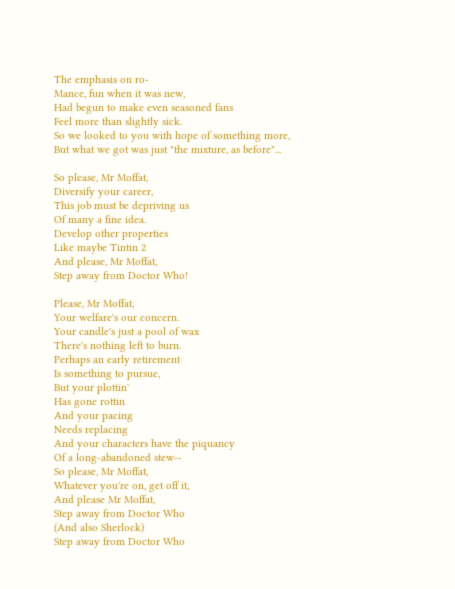The emphasis on ro-
Mance, fun when it was new,
Had begun to make even seasoned fans
Feel more than slightly sick.
So we looked to you with hope of something more,
But what we got was just "the mixture, as before"...

So please, Mr Moffat,
Diversify your career,
This job must be depriving us
Of many a fine idea.
Develop other properties
Like maybe Tintin 2
And please, Mr Moffat,
Step away from Doctor Who!

Please, Mr Moffat,
Your welfare's our concern.
Your candle's just a pool of wax
There's nothing left to burn.
Perhaps an early retirement
Is something to pursue,
But your plottin'
Has gone rottin
And your pacing
Needs replacing
And your characters have the piquancy
Of a long-abandoned stew--
So please, Mr Moffat,
Whatever you're on, get off it,
And please Mr Moffat,
Step away from Doctor Who
(And also Sherlock)
Step away from Doctor Who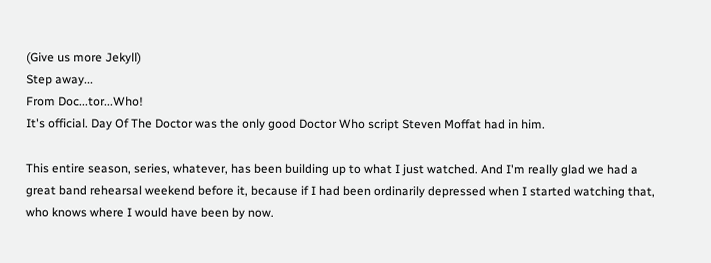(Give us more Jekyll)
Step away...
From Doc...tor...Who!
It's official. Day Of The Doctor was the only good Doctor Who script Steven Moffat had in him.

This entire season, series, whatever, has been building up to what I just watched. And I'm really glad we had a great band rehearsal weekend before it, because if I had been ordinarily depressed when I started watching that, who knows where I would have been by now.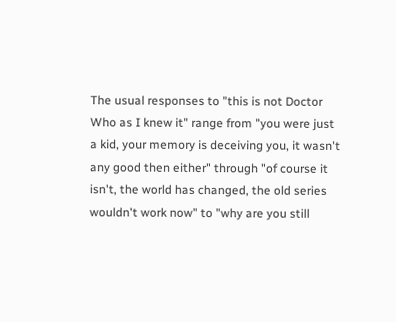The usual responses to "this is not Doctor Who as I knew it" range from "you were just a kid, your memory is deceiving you, it wasn't any good then either" through "of course it isn't, the world has changed, the old series wouldn't work now" to "why are you still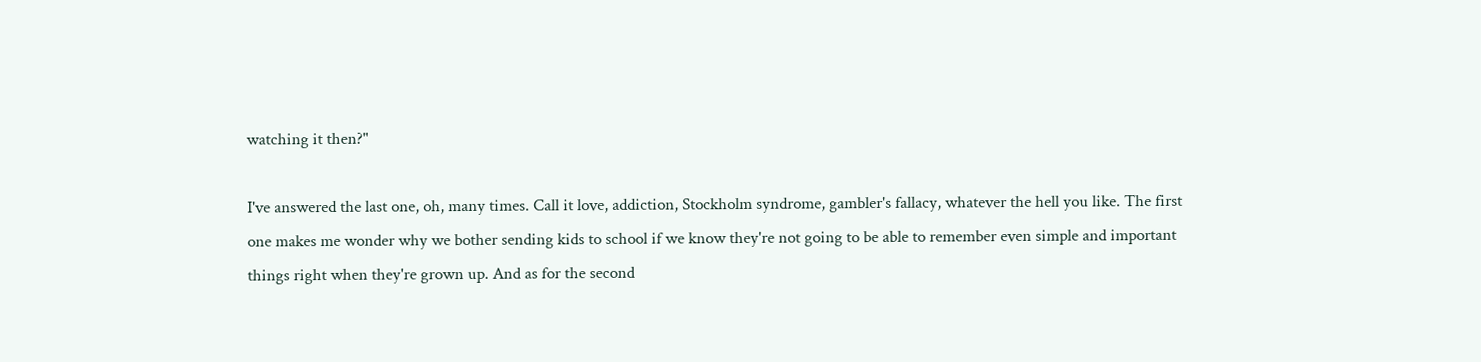watching it then?"

I've answered the last one, oh, many times. Call it love, addiction, Stockholm syndrome, gambler's fallacy, whatever the hell you like. The first one makes me wonder why we bother sending kids to school if we know they're not going to be able to remember even simple and important things right when they're grown up. And as for the second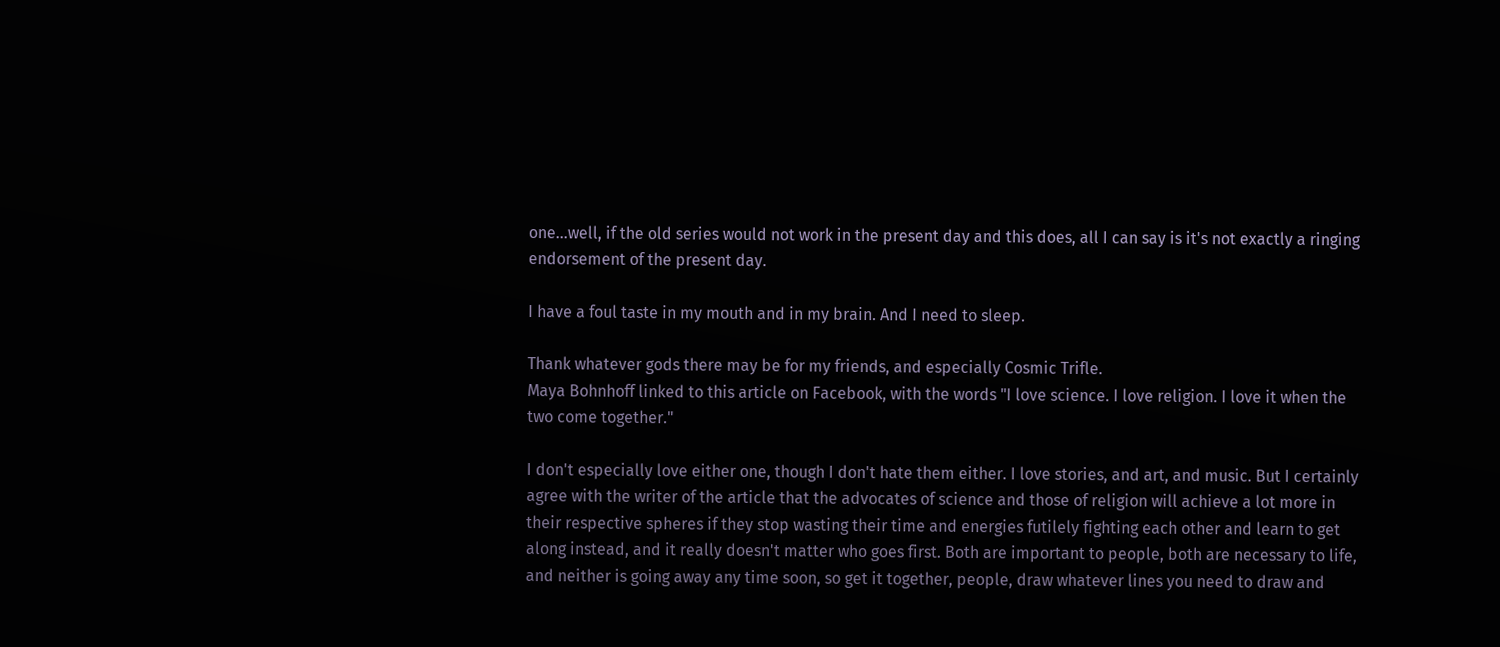one...well, if the old series would not work in the present day and this does, all I can say is it's not exactly a ringing endorsement of the present day.

I have a foul taste in my mouth and in my brain. And I need to sleep.

Thank whatever gods there may be for my friends, and especially Cosmic Trifle.
Maya Bohnhoff linked to this article on Facebook, with the words "I love science. I love religion. I love it when the two come together."

I don't especially love either one, though I don't hate them either. I love stories, and art, and music. But I certainly agree with the writer of the article that the advocates of science and those of religion will achieve a lot more in their respective spheres if they stop wasting their time and energies futilely fighting each other and learn to get along instead, and it really doesn't matter who goes first. Both are important to people, both are necessary to life, and neither is going away any time soon, so get it together, people, draw whatever lines you need to draw and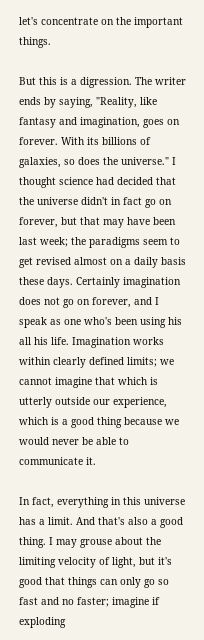let's concentrate on the important things.

But this is a digression. The writer ends by saying, "Reality, like fantasy and imagination, goes on forever. With its billions of galaxies, so does the universe." I thought science had decided that the universe didn't in fact go on forever, but that may have been last week; the paradigms seem to get revised almost on a daily basis these days. Certainly imagination does not go on forever, and I speak as one who's been using his all his life. Imagination works within clearly defined limits; we cannot imagine that which is utterly outside our experience, which is a good thing because we would never be able to communicate it.

In fact, everything in this universe has a limit. And that's also a good thing. I may grouse about the limiting velocity of light, but it's good that things can only go so fast and no faster; imagine if exploding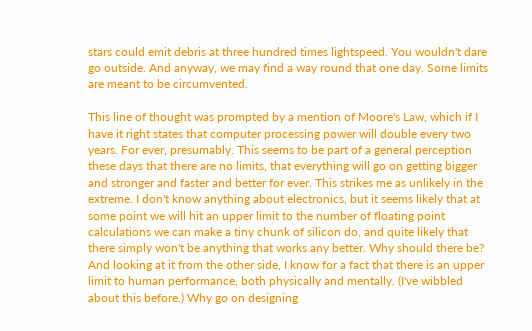stars could emit debris at three hundred times lightspeed. You wouldn't dare go outside. And anyway, we may find a way round that one day. Some limits are meant to be circumvented.

This line of thought was prompted by a mention of Moore's Law, which if I have it right states that computer processing power will double every two years. For ever, presumably. This seems to be part of a general perception these days that there are no limits, that everything will go on getting bigger and stronger and faster and better for ever. This strikes me as unlikely in the extreme. I don't know anything about electronics, but it seems likely that at some point we will hit an upper limit to the number of floating point calculations we can make a tiny chunk of silicon do, and quite likely that there simply won't be anything that works any better. Why should there be? And looking at it from the other side, I know for a fact that there is an upper limit to human performance, both physically and mentally. (I've wibbled about this before.) Why go on designing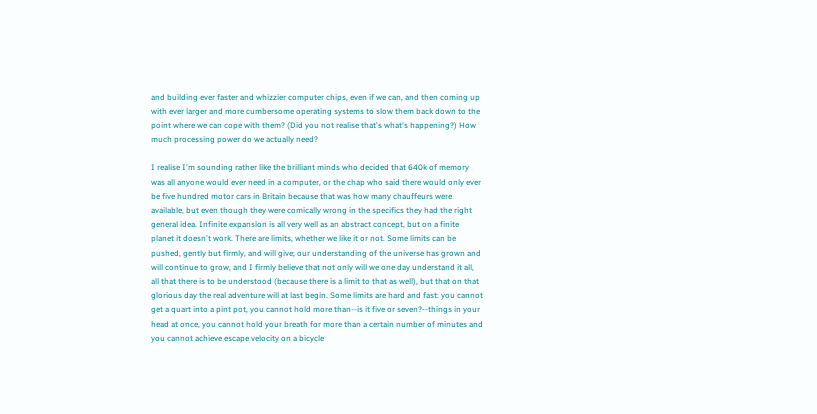and building ever faster and whizzier computer chips, even if we can, and then coming up with ever larger and more cumbersome operating systems to slow them back down to the point where we can cope with them? (Did you not realise that's what's happening?) How much processing power do we actually need?

I realise I'm sounding rather like the brilliant minds who decided that 640k of memory was all anyone would ever need in a computer, or the chap who said there would only ever be five hundred motor cars in Britain because that was how many chauffeurs were available, but even though they were comically wrong in the specifics they had the right general idea. Infinite expansion is all very well as an abstract concept, but on a finite planet it doesn't work. There are limits, whether we like it or not. Some limits can be pushed, gently but firmly, and will give; our understanding of the universe has grown and will continue to grow, and I firmly believe that not only will we one day understand it all, all that there is to be understood (because there is a limit to that as well), but that on that glorious day the real adventure will at last begin. Some limits are hard and fast: you cannot get a quart into a pint pot, you cannot hold more than--is it five or seven?--things in your head at once, you cannot hold your breath for more than a certain number of minutes and you cannot achieve escape velocity on a bicycle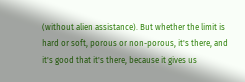(without alien assistance). But whether the limit is hard or soft, porous or non-porous, it's there, and it's good that it's there, because it gives us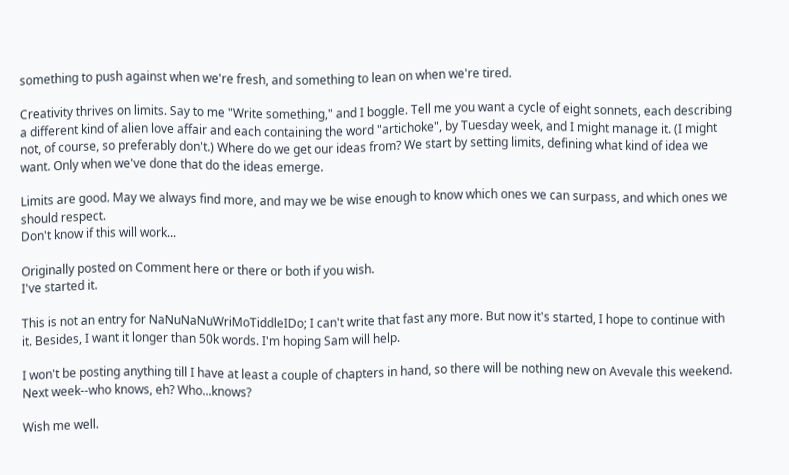something to push against when we're fresh, and something to lean on when we're tired.

Creativity thrives on limits. Say to me "Write something," and I boggle. Tell me you want a cycle of eight sonnets, each describing a different kind of alien love affair and each containing the word "artichoke", by Tuesday week, and I might manage it. (I might not, of course, so preferably don't.) Where do we get our ideas from? We start by setting limits, defining what kind of idea we want. Only when we've done that do the ideas emerge.

Limits are good. May we always find more, and may we be wise enough to know which ones we can surpass, and which ones we should respect.
Don't know if this will work...

Originally posted on Comment here or there or both if you wish.
I've started it.

This is not an entry for NaNuNaNuWriMoTiddleIDo; I can't write that fast any more. But now it's started, I hope to continue with it. Besides, I want it longer than 50k words. I'm hoping Sam will help.

I won't be posting anything till I have at least a couple of chapters in hand, so there will be nothing new on Avevale this weekend. Next week--who knows, eh? Who...knows?

Wish me well.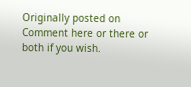Originally posted on Comment here or there or both if you wish.